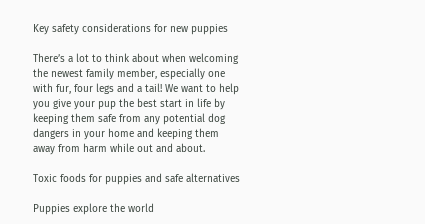Key safety considerations for new puppies

There’s a lot to think about when welcoming the newest family member, especially one with fur, four legs and a tail! We want to help you give your pup the best start in life by keeping them safe from any potential dog dangers in your home and keeping them away from harm while out and about.

Toxic foods for puppies and safe alternatives

Puppies explore the world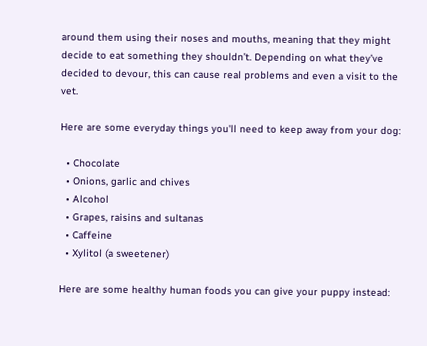around them using their noses and mouths, meaning that they might decide to eat something they shouldn’t. Depending on what they’ve decided to devour, this can cause real problems and even a visit to the vet.

Here are some everyday things you'll need to keep away from your dog:

  • Chocolate
  • Onions, garlic and chives
  • Alcohol
  • Grapes, raisins and sultanas
  • Caffeine
  • Xylitol (a sweetener)

Here are some healthy human foods you can give your puppy instead: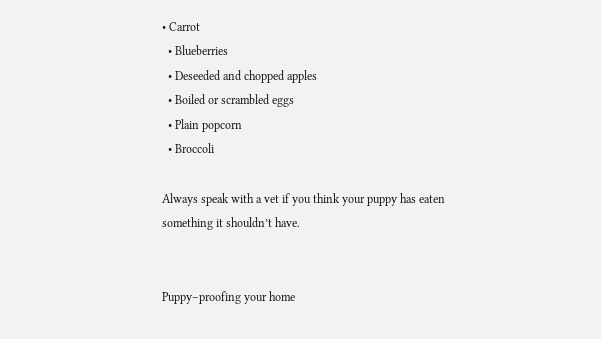• Carrot
  • Blueberries
  • Deseeded and chopped apples
  • Boiled or scrambled eggs
  • Plain popcorn
  • Broccoli

Always speak with a vet if you think your puppy has eaten something it shouldn’t have.


Puppy–proofing your home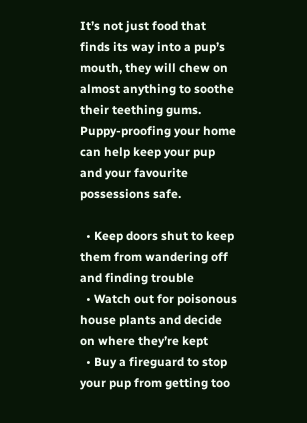It’s not just food that finds its way into a pup’s mouth, they will chew on almost anything to soothe their teething gums. Puppy-proofing your home can help keep your pup and your favourite possessions safe.

  • Keep doors shut to keep them from wandering off and finding trouble
  • Watch out for poisonous house plants and decide on where they’re kept
  • Buy a fireguard to stop your pup from getting too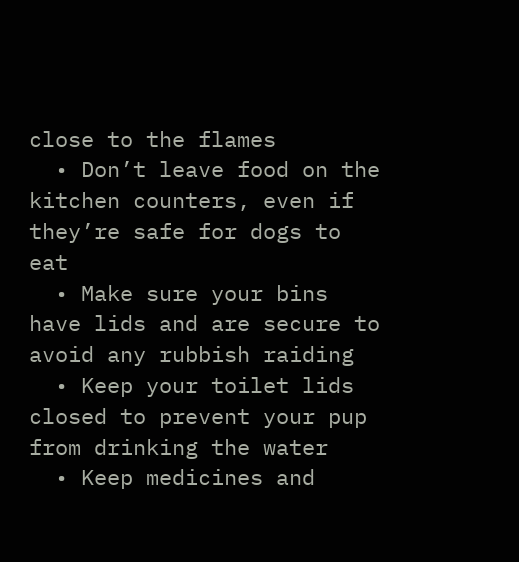close to the flames
  • Don’t leave food on the kitchen counters, even if they’re safe for dogs to eat
  • Make sure your bins have lids and are secure to avoid any rubbish raiding
  • Keep your toilet lids closed to prevent your pup from drinking the water
  • Keep medicines and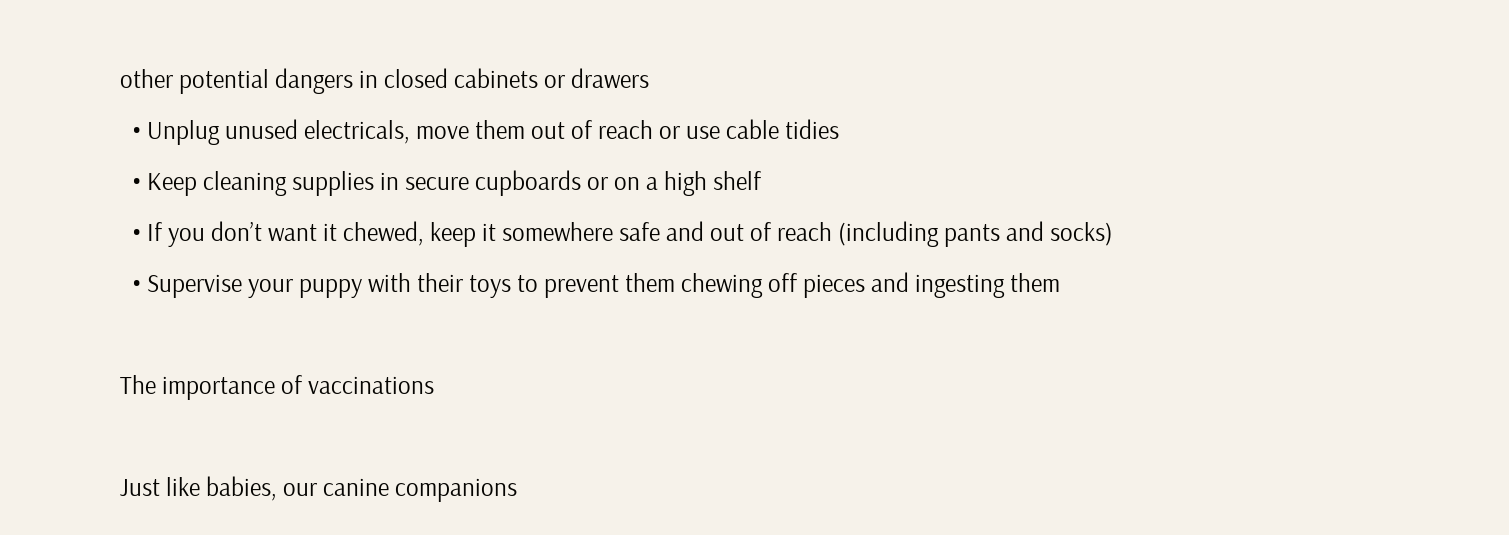other potential dangers in closed cabinets or drawers
  • Unplug unused electricals, move them out of reach or use cable tidies
  • Keep cleaning supplies in secure cupboards or on a high shelf
  • If you don’t want it chewed, keep it somewhere safe and out of reach (including pants and socks)
  • Supervise your puppy with their toys to prevent them chewing off pieces and ingesting them

The importance of vaccinations

Just like babies, our canine companions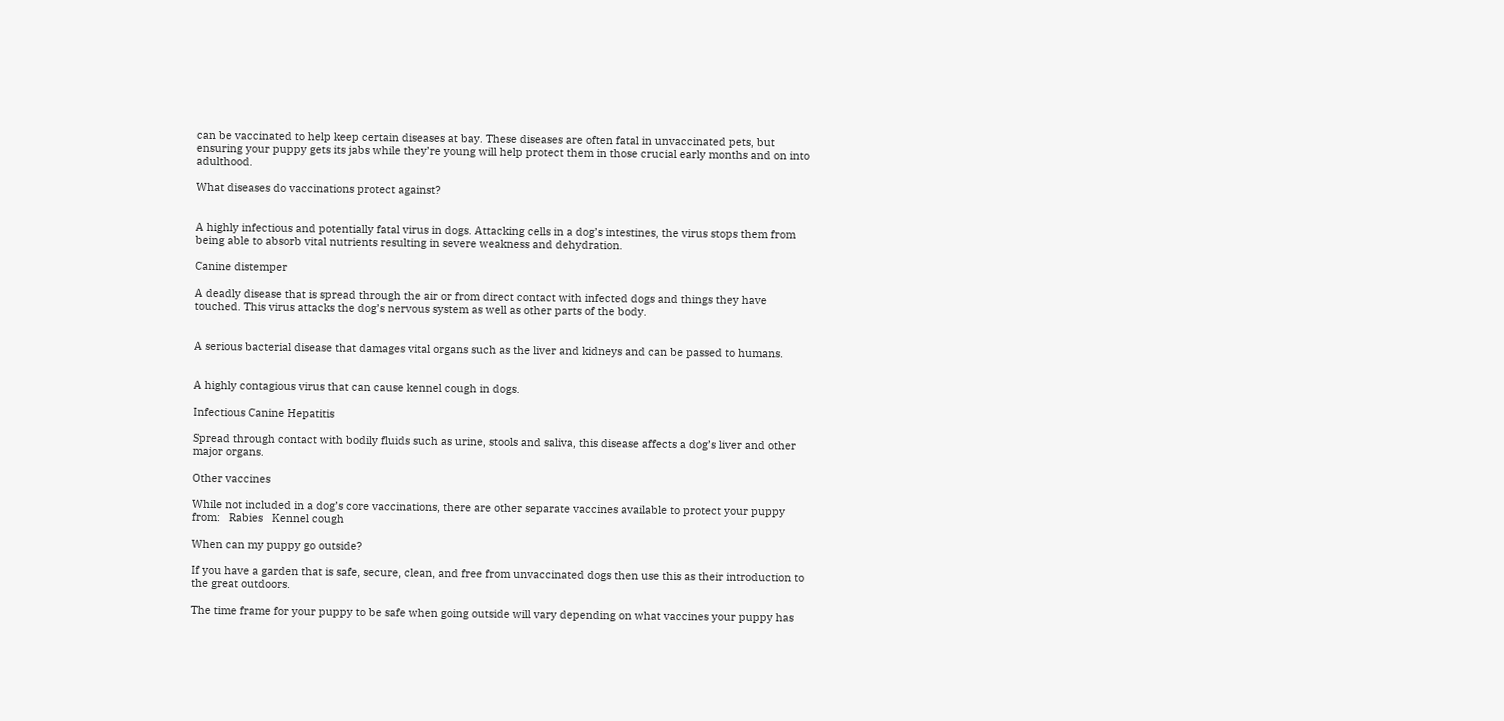can be vaccinated to help keep certain diseases at bay. These diseases are often fatal in unvaccinated pets, but ensuring your puppy gets its jabs while they’re young will help protect them in those crucial early months and on into adulthood.

What diseases do vaccinations protect against?


A highly infectious and potentially fatal virus in dogs. Attacking cells in a dog’s intestines, the virus stops them from being able to absorb vital nutrients resulting in severe weakness and dehydration.

Canine distemper

A deadly disease that is spread through the air or from direct contact with infected dogs and things they have touched. This virus attacks the dog’s nervous system as well as other parts of the body.


A serious bacterial disease that damages vital organs such as the liver and kidneys and can be passed to humans.


A highly contagious virus that can cause kennel cough in dogs.

Infectious Canine Hepatitis

Spread through contact with bodily fluids such as urine, stools and saliva, this disease affects a dog’s liver and other major organs.

Other vaccines

While not included in a dog’s core vaccinations, there are other separate vaccines available to protect your puppy from:   Rabies   Kennel cough

When can my puppy go outside?

If you have a garden that is safe, secure, clean, and free from unvaccinated dogs then use this as their introduction to the great outdoors.

The time frame for your puppy to be safe when going outside will vary depending on what vaccines your puppy has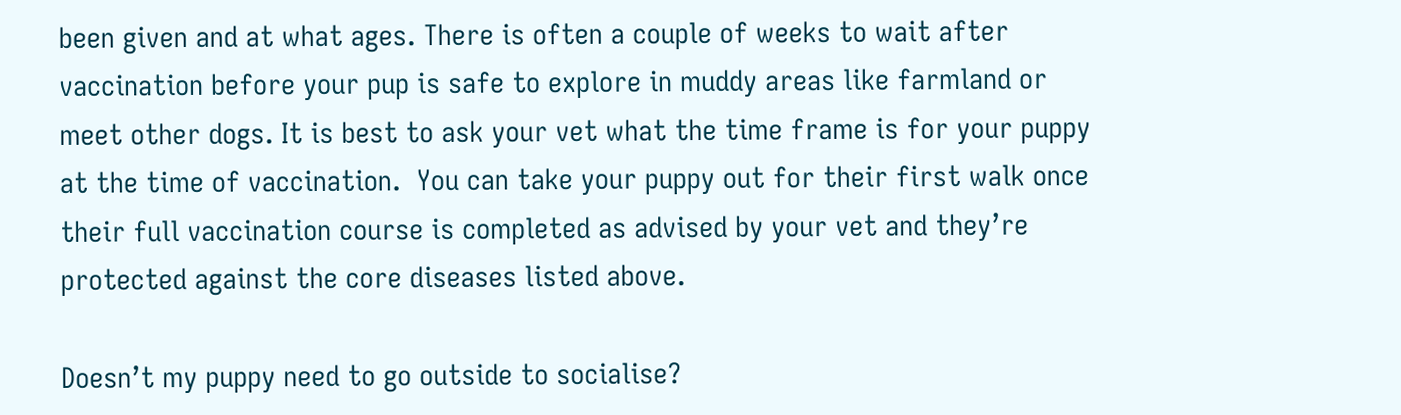been given and at what ages. There is often a couple of weeks to wait after vaccination before your pup is safe to explore in muddy areas like farmland or meet other dogs. It is best to ask your vet what the time frame is for your puppy at the time of vaccination.  You can take your puppy out for their first walk once their full vaccination course is completed as advised by your vet and they’re protected against the core diseases listed above.

Doesn’t my puppy need to go outside to socialise?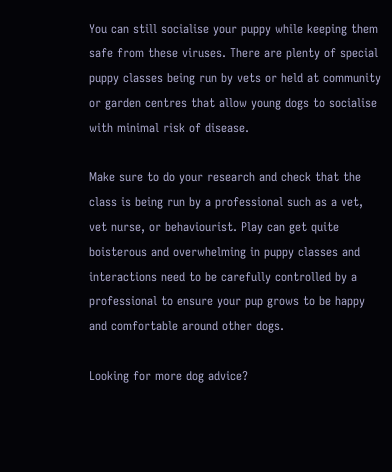You can still socialise your puppy while keeping them safe from these viruses. There are plenty of special puppy classes being run by vets or held at community or garden centres that allow young dogs to socialise with minimal risk of disease.

Make sure to do your research and check that the class is being run by a professional such as a vet, vet nurse, or behaviourist. Play can get quite boisterous and overwhelming in puppy classes and interactions need to be carefully controlled by a professional to ensure your pup grows to be happy and comfortable around other dogs.

Looking for more dog advice?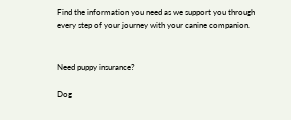Find the information you need as we support you through every step of your journey with your canine companion.


Need puppy insurance?

Dog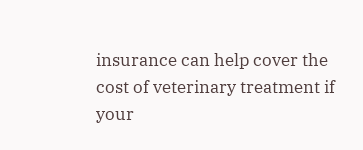insurance can help cover the cost of veterinary treatment if your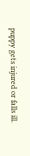puppy gets injured or falls ill.